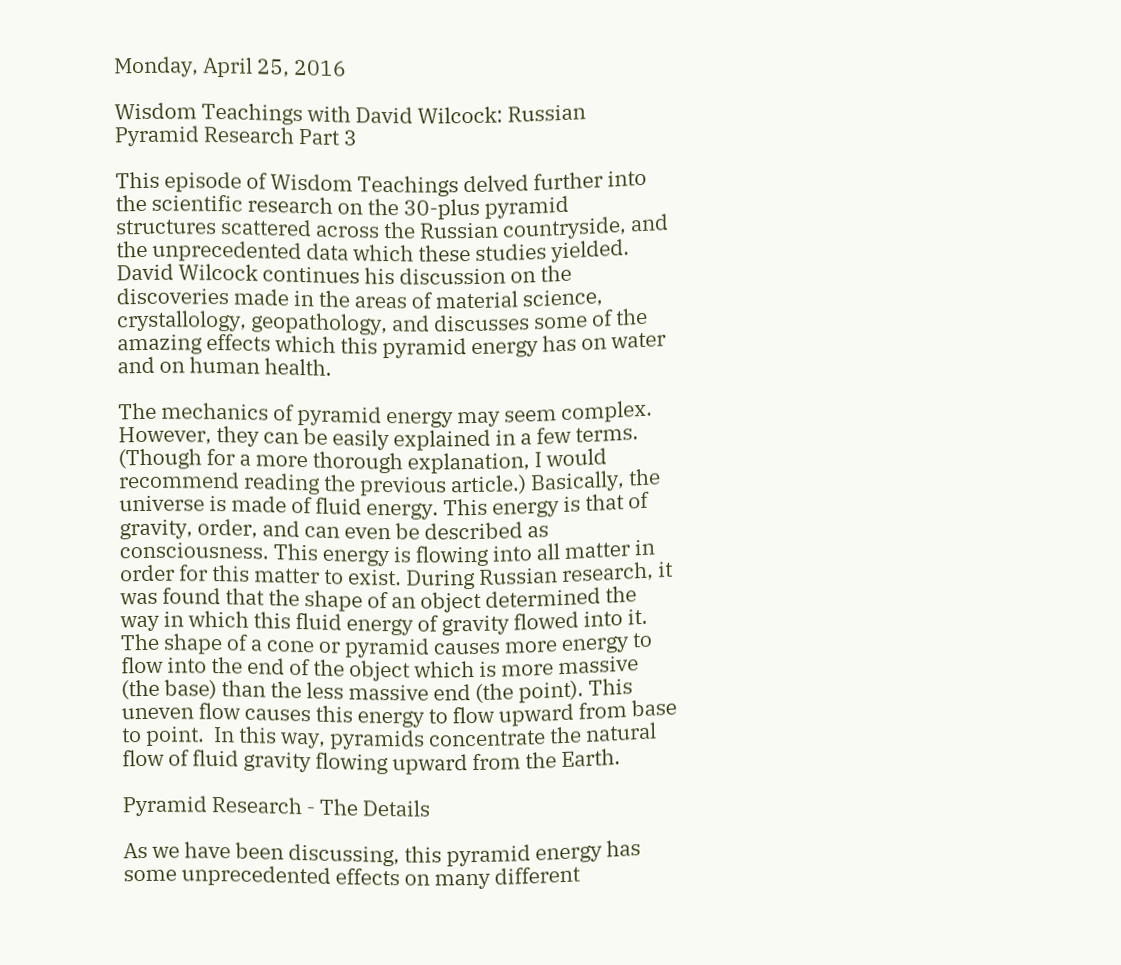Monday, April 25, 2016

Wisdom Teachings with David Wilcock: Russian Pyramid Research Part 3

This episode of Wisdom Teachings delved further into the scientific research on the 30-plus pyramid structures scattered across the Russian countryside, and the unprecedented data which these studies yielded. David Wilcock continues his discussion on the discoveries made in the areas of material science, crystallology, geopathology, and discusses some of the amazing effects which this pyramid energy has on water and on human health.

The mechanics of pyramid energy may seem complex. However, they can be easily explained in a few terms. (Though for a more thorough explanation, I would recommend reading the previous article.) Basically, the universe is made of fluid energy. This energy is that of gravity, order, and can even be described as consciousness. This energy is flowing into all matter in order for this matter to exist. During Russian research, it was found that the shape of an object determined the way in which this fluid energy of gravity flowed into it. The shape of a cone or pyramid causes more energy to flow into the end of the object which is more massive (the base) than the less massive end (the point). This uneven flow causes this energy to flow upward from base to point.  In this way, pyramids concentrate the natural flow of fluid gravity flowing upward from the Earth.

Pyramid Research - The Details

As we have been discussing, this pyramid energy has some unprecedented effects on many different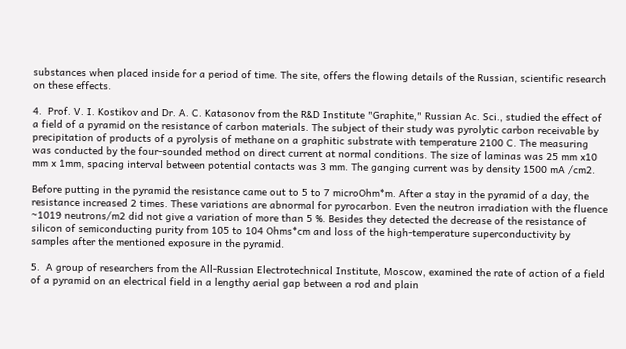substances when placed inside for a period of time. The site, offers the flowing details of the Russian, scientific research on these effects.

4.  Prof. V. I. Kostikov and Dr. A. C. Katasonov from the R&D Institute "Graphite," Russian Ac. Sci., studied the effect of a field of a pyramid on the resistance of carbon materials. The subject of their study was pyrolytic carbon receivable by precipitation of products of a pyrolysis of methane on a graphitic substrate with temperature 2100 C. The measuring was conducted by the four-sounded method on direct current at normal conditions. The size of laminas was 25 mm x10 mm x 1mm, spacing interval between potential contacts was 3 mm. The ganging current was by density 1500 mA /cm2.

Before putting in the pyramid the resistance came out to 5 to 7 microOhm*m. After a stay in the pyramid of a day, the resistance increased 2 times. These variations are abnormal for pyrocarbon. Even the neutron irradiation with the fluence ~1019 neutrons/m2 did not give a variation of more than 5 %. Besides they detected the decrease of the resistance of silicon of semiconducting purity from 105 to 104 Ohms*cm and loss of the high-temperature superconductivity by samples after the mentioned exposure in the pyramid.

5.  A group of researchers from the All-Russian Electrotechnical Institute, Moscow, examined the rate of action of a field of a pyramid on an electrical field in a lengthy aerial gap between a rod and plain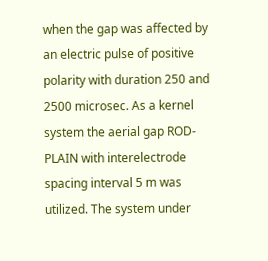when the gap was affected by an electric pulse of positive polarity with duration 250 and 2500 microsec. As a kernel system the aerial gap ROD-PLAIN with interelectrode spacing interval 5 m was utilized. The system under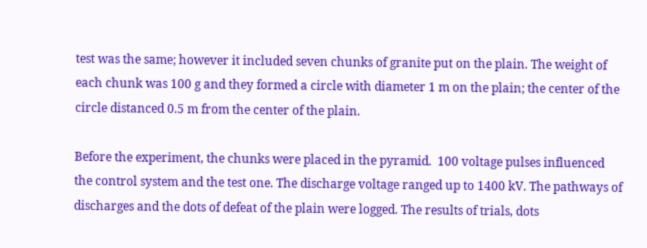test was the same; however it included seven chunks of granite put on the plain. The weight of each chunk was 100 g and they formed a circle with diameter 1 m on the plain; the center of the circle distanced 0.5 m from the center of the plain.

Before the experiment, the chunks were placed in the pyramid.  100 voltage pulses influenced the control system and the test one. The discharge voltage ranged up to 1400 kV. The pathways of discharges and the dots of defeat of the plain were logged. The results of trials, dots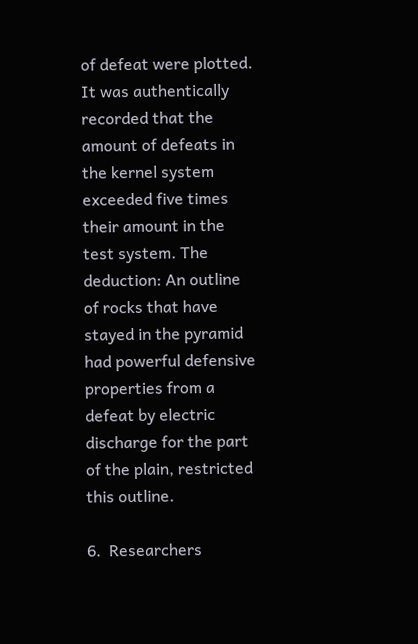of defeat were plotted. It was authentically recorded that the amount of defeats in the kernel system exceeded five times their amount in the test system. The deduction: An outline of rocks that have stayed in the pyramid had powerful defensive properties from a defeat by electric discharge for the part of the plain, restricted this outline.

6.  Researchers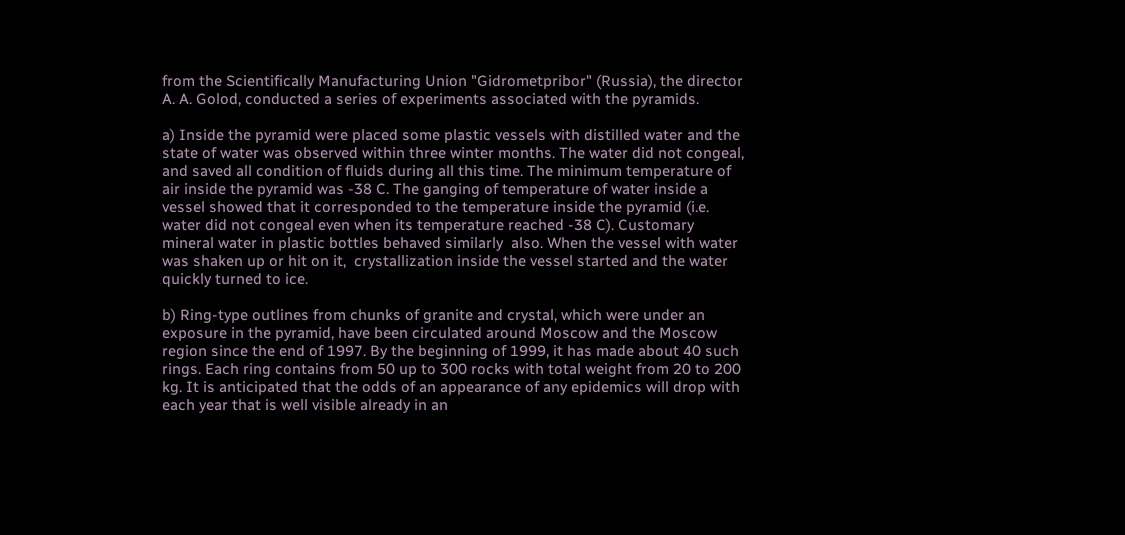from the Scientifically Manufacturing Union "Gidrometpribor" (Russia), the director A. A. Golod, conducted a series of experiments associated with the pyramids.

a) Inside the pyramid were placed some plastic vessels with distilled water and the state of water was observed within three winter months. The water did not congeal, and saved all condition of fluids during all this time. The minimum temperature of air inside the pyramid was -38 C. The ganging of temperature of water inside a vessel showed that it corresponded to the temperature inside the pyramid (i.e. water did not congeal even when its temperature reached -38 C). Customary mineral water in plastic bottles behaved similarly  also. When the vessel with water was shaken up or hit on it,  crystallization inside the vessel started and the water quickly turned to ice.

b) Ring-type outlines from chunks of granite and crystal, which were under an exposure in the pyramid, have been circulated around Moscow and the Moscow region since the end of 1997. By the beginning of 1999, it has made about 40 such rings. Each ring contains from 50 up to 300 rocks with total weight from 20 to 200 kg. It is anticipated that the odds of an appearance of any epidemics will drop with each year that is well visible already in an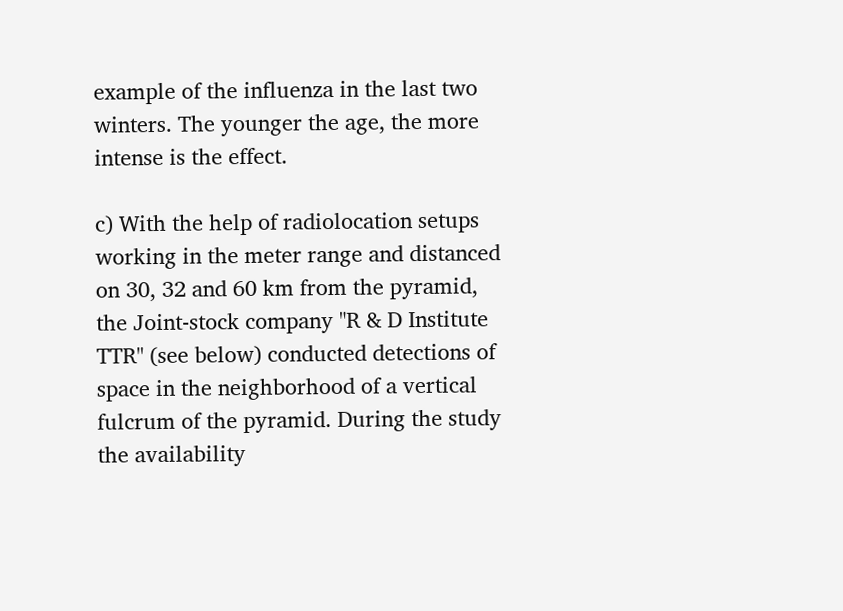example of the influenza in the last two winters. The younger the age, the more intense is the effect.

c) With the help of radiolocation setups working in the meter range and distanced on 30, 32 and 60 km from the pyramid, the Joint-stock company "R & D Institute TTR" (see below) conducted detections of space in the neighborhood of a vertical fulcrum of the pyramid. During the study the availability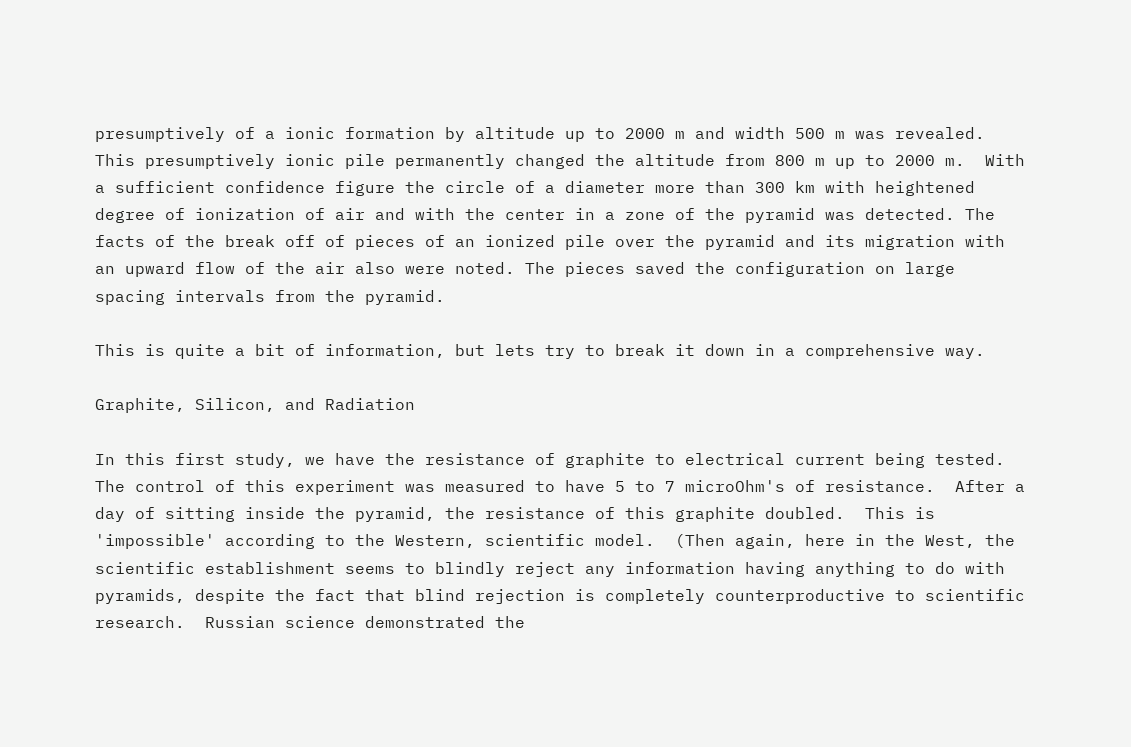presumptively of a ionic formation by altitude up to 2000 m and width 500 m was revealed. This presumptively ionic pile permanently changed the altitude from 800 m up to 2000 m.  With a sufficient confidence figure the circle of a diameter more than 300 km with heightened degree of ionization of air and with the center in a zone of the pyramid was detected. The facts of the break off of pieces of an ionized pile over the pyramid and its migration with an upward flow of the air also were noted. The pieces saved the configuration on large spacing intervals from the pyramid.

This is quite a bit of information, but lets try to break it down in a comprehensive way.

Graphite, Silicon, and Radiation

In this first study, we have the resistance of graphite to electrical current being tested.  The control of this experiment was measured to have 5 to 7 microOhm's of resistance.  After a day of sitting inside the pyramid, the resistance of this graphite doubled.  This is 'impossible' according to the Western, scientific model.  (Then again, here in the West, the scientific establishment seems to blindly reject any information having anything to do with pyramids, despite the fact that blind rejection is completely counterproductive to scientific research.  Russian science demonstrated the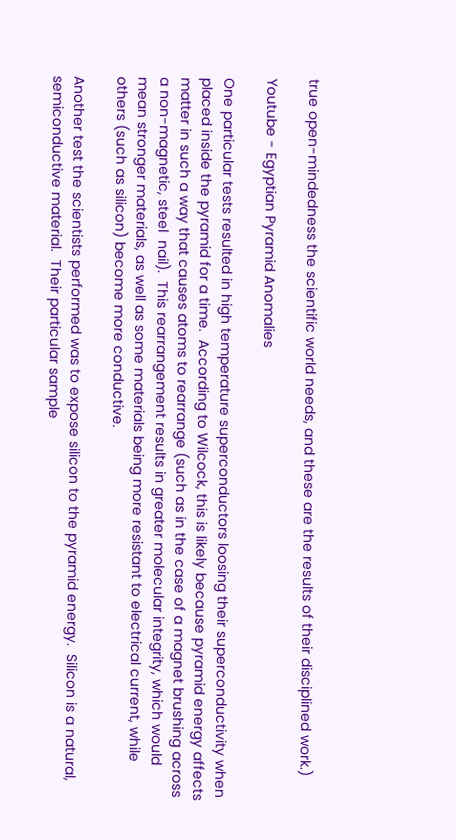true open-mindedness the scientific world needs, and these are the results of their disciplined work.)

Youtube - Egyptian Pyramid Anomalies

One particular tests resulted in high temperature superconductors loosing their superconductivity when placed inside the pyramid for a time.  According to Wilcock, this is likely because pyramid energy affects matter in such a way that causes atoms to rearrange (such as in the case of a magnet brushing across a non-magnetic, steel  nail).  This rearrangement results in greater molecular integrity, which would mean stronger materials, as well as some materials being more resistant to electrical current, while others (such as silicon) become more conductive.

Another test the scientists performed was to expose silicon to the pyramid energy.  Silicon is a natural, semiconductive material.  Their particular sample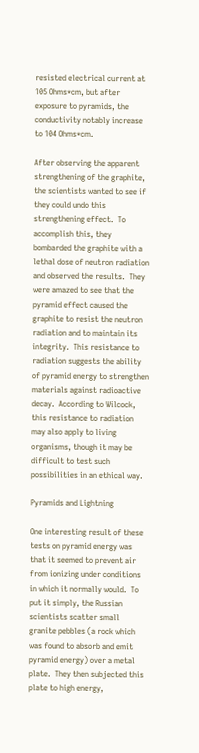resisted electrical current at 105 Ohms*cm, but after exposure to pyramids, the conductivity notably increase to 104 Ohms*cm.

After observing the apparent strengthening of the graphite, the scientists wanted to see if they could undo this strengthening effect.  To accomplish this, they bombarded the graphite with a lethal dose of neutron radiation and observed the results.  They were amazed to see that the pyramid effect caused the graphite to resist the neutron radiation and to maintain its integrity.  This resistance to radiation suggests the ability of pyramid energy to strengthen materials against radioactive decay.  According to Wilcock, this resistance to radiation may also apply to living organisms, though it may be difficult to test such possibilities in an ethical way.

Pyramids and Lightning

One interesting result of these tests on pyramid energy was that it seemed to prevent air from ionizing under conditions in which it normally would.  To put it simply, the Russian scientists scatter small granite pebbles (a rock which was found to absorb and emit pyramid energy) over a metal plate.  They then subjected this plate to high energy,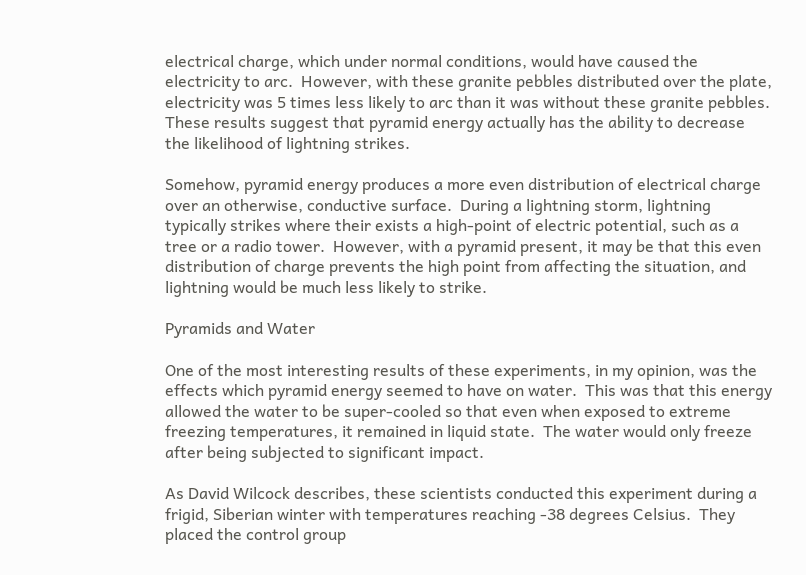electrical charge, which under normal conditions, would have caused the electricity to arc.  However, with these granite pebbles distributed over the plate, electricity was 5 times less likely to arc than it was without these granite pebbles.  These results suggest that pyramid energy actually has the ability to decrease the likelihood of lightning strikes.

Somehow, pyramid energy produces a more even distribution of electrical charge over an otherwise, conductive surface.  During a lightning storm, lightning typically strikes where their exists a high-point of electric potential, such as a tree or a radio tower.  However, with a pyramid present, it may be that this even distribution of charge prevents the high point from affecting the situation, and lightning would be much less likely to strike.

Pyramids and Water

One of the most interesting results of these experiments, in my opinion, was the effects which pyramid energy seemed to have on water.  This was that this energy allowed the water to be super-cooled so that even when exposed to extreme freezing temperatures, it remained in liquid state.  The water would only freeze after being subjected to significant impact.

As David Wilcock describes, these scientists conducted this experiment during a frigid, Siberian winter with temperatures reaching -38 degrees Celsius.  They placed the control group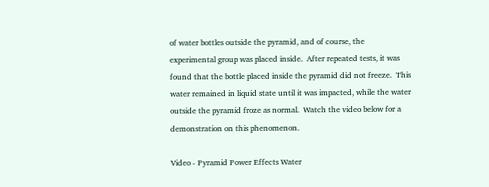of water bottles outside the pyramid, and of course, the experimental group was placed inside.  After repeated tests, it was found that the bottle placed inside the pyramid did not freeze.  This water remained in liquid state until it was impacted, while the water outside the pyramid froze as normal.  Watch the video below for a demonstration on this phenomenon.

Video - Pyramid Power Effects Water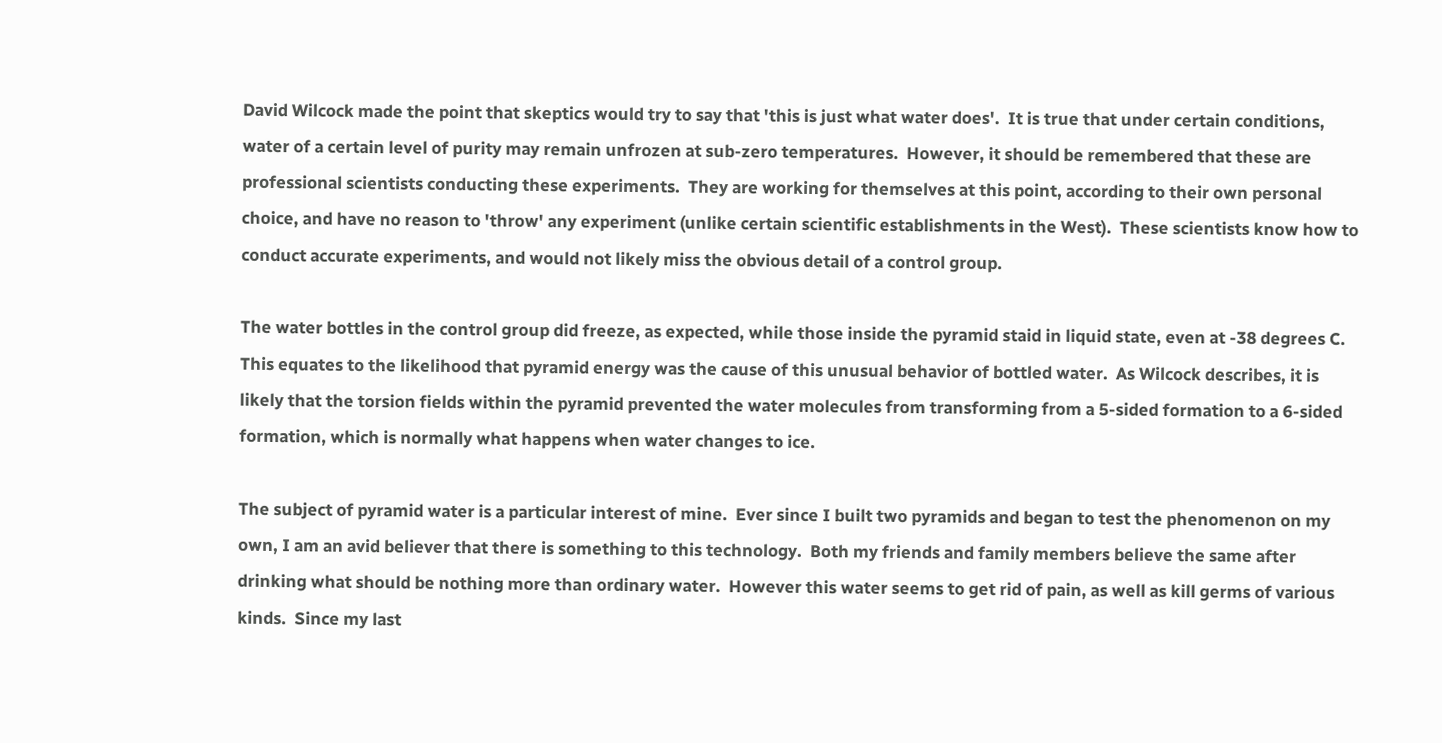David Wilcock made the point that skeptics would try to say that 'this is just what water does'.  It is true that under certain conditions, water of a certain level of purity may remain unfrozen at sub-zero temperatures.  However, it should be remembered that these are professional scientists conducting these experiments.  They are working for themselves at this point, according to their own personal choice, and have no reason to 'throw' any experiment (unlike certain scientific establishments in the West).  These scientists know how to conduct accurate experiments, and would not likely miss the obvious detail of a control group.

The water bottles in the control group did freeze, as expected, while those inside the pyramid staid in liquid state, even at -38 degrees C.  This equates to the likelihood that pyramid energy was the cause of this unusual behavior of bottled water.  As Wilcock describes, it is likely that the torsion fields within the pyramid prevented the water molecules from transforming from a 5-sided formation to a 6-sided formation, which is normally what happens when water changes to ice.

The subject of pyramid water is a particular interest of mine.  Ever since I built two pyramids and began to test the phenomenon on my own, I am an avid believer that there is something to this technology.  Both my friends and family members believe the same after drinking what should be nothing more than ordinary water.  However this water seems to get rid of pain, as well as kill germs of various kinds.  Since my last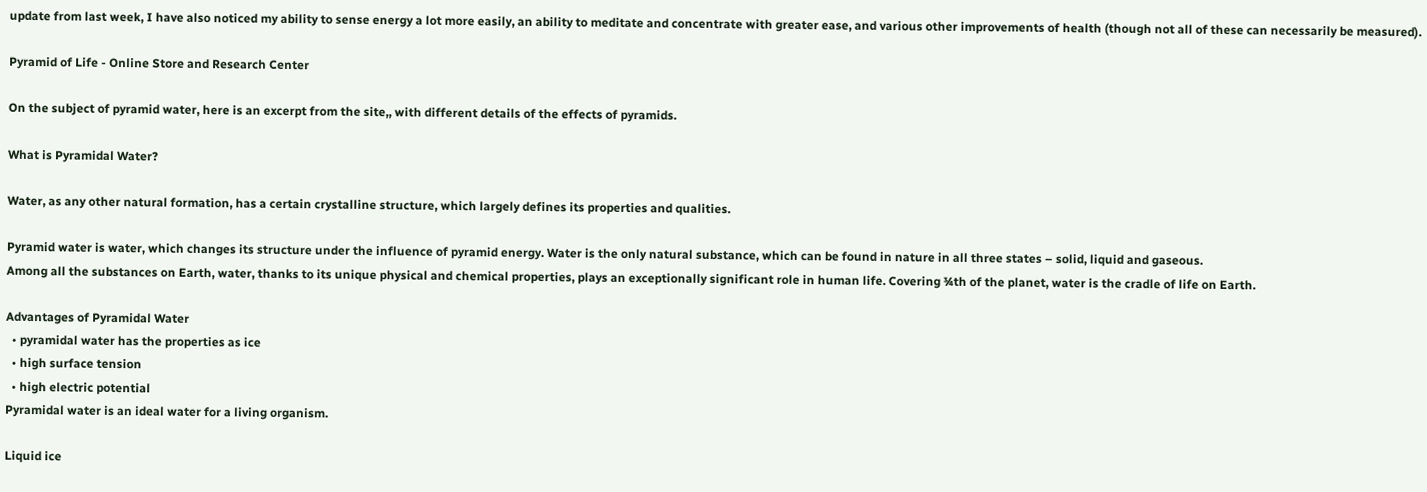update from last week, I have also noticed my ability to sense energy a lot more easily, an ability to meditate and concentrate with greater ease, and various other improvements of health (though not all of these can necessarily be measured).

Pyramid of Life - Online Store and Research Center

On the subject of pyramid water, here is an excerpt from the site,, with different details of the effects of pyramids.

What is Pyramidal Water?

Water, as any other natural formation, has a certain crystalline structure, which largely defines its properties and qualities.

Pyramid water is water, which changes its structure under the influence of pyramid energy. Water is the only natural substance, which can be found in nature in all three states – solid, liquid and gaseous.
Among all the substances on Earth, water, thanks to its unique physical and chemical properties, plays an exceptionally significant role in human life. Covering ¾th of the planet, water is the cradle of life on Earth.

Advantages of Pyramidal Water
  • pyramidal water has the properties as ice
  • high surface tension
  • high electric potential
Pyramidal water is an ideal water for a living organism.

Liquid ice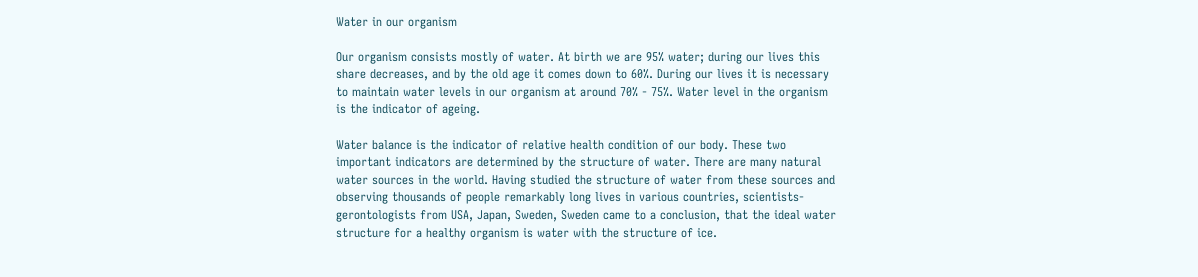Water in our organism

Our organism consists mostly of water. At birth we are 95% water; during our lives this share decreases, and by the old age it comes down to 60%. During our lives it is necessary to maintain water levels in our organism at around 70% - 75%. Water level in the organism is the indicator of ageing.

Water balance is the indicator of relative health condition of our body. These two important indicators are determined by the structure of water. There are many natural water sources in the world. Having studied the structure of water from these sources and observing thousands of people remarkably long lives in various countries, scientists-gerontologists from USA, Japan, Sweden, Sweden came to a conclusion, that the ideal water structure for a healthy organism is water with the structure of ice.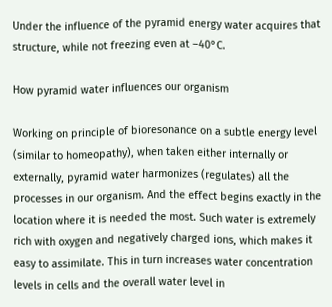Under the influence of the pyramid energy water acquires that structure, while not freezing even at –40°C.

How pyramid water influences our organism

Working on principle of bioresonance on a subtle energy level (similar to homeopathy), when taken either internally or externally, pyramid water harmonizes (regulates) all the processes in our organism. And the effect begins exactly in the location where it is needed the most. Such water is extremely rich with oxygen and negatively charged ions, which makes it easy to assimilate. This in turn increases water concentration levels in cells and the overall water level in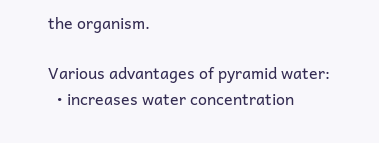the organism.

Various advantages of pyramid water:
  • increases water concentration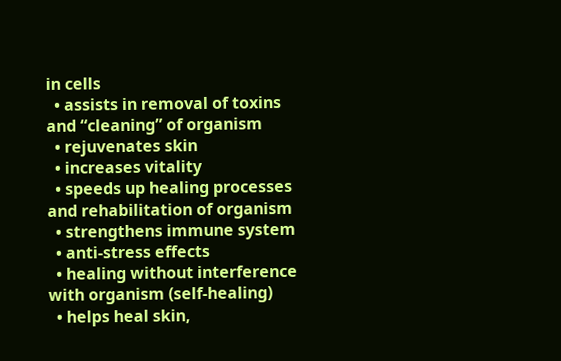in cells
  • assists in removal of toxins and “cleaning” of organism
  • rejuvenates skin
  • increases vitality
  • speeds up healing processes and rehabilitation of organism
  • strengthens immune system
  • anti-stress effects
  • healing without interference with organism (self-healing)
  • helps heal skin,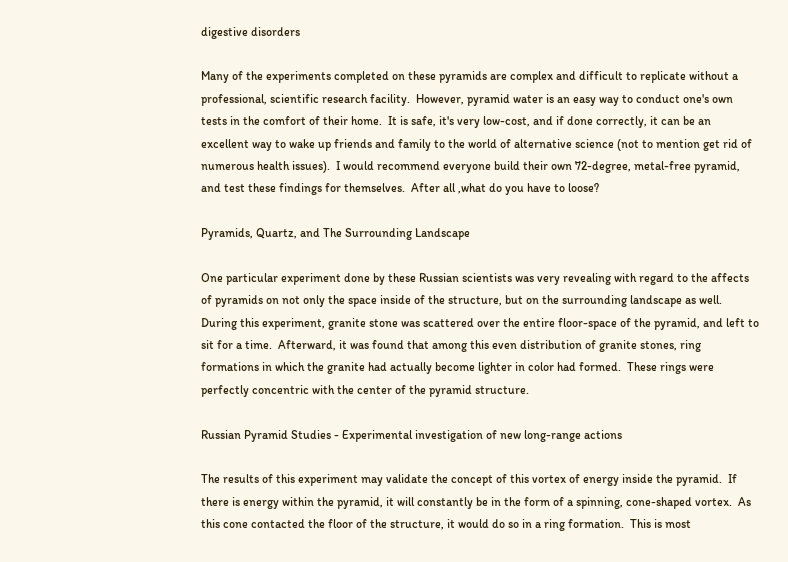digestive disorders

Many of the experiments completed on these pyramids are complex and difficult to replicate without a professional, scientific research facility.  However, pyramid water is an easy way to conduct one's own tests in the comfort of their home.  It is safe, it's very low-cost, and if done correctly, it can be an excellent way to wake up friends and family to the world of alternative science (not to mention get rid of numerous health issues).  I would recommend everyone build their own 72-degree, metal-free pyramid, and test these findings for themselves.  After all ,what do you have to loose?

Pyramids, Quartz, and The Surrounding Landscape

One particular experiment done by these Russian scientists was very revealing with regard to the affects of pyramids on not only the space inside of the structure, but on the surrounding landscape as well.  During this experiment, granite stone was scattered over the entire floor-space of the pyramid, and left to sit for a time.  Afterward, it was found that among this even distribution of granite stones, ring formations in which the granite had actually become lighter in color had formed.  These rings were perfectly concentric with the center of the pyramid structure.

Russian Pyramid Studies - Experimental investigation of new long-range actions

The results of this experiment may validate the concept of this vortex of energy inside the pyramid.  If there is energy within the pyramid, it will constantly be in the form of a spinning, cone-shaped vortex.  As this cone contacted the floor of the structure, it would do so in a ring formation.  This is most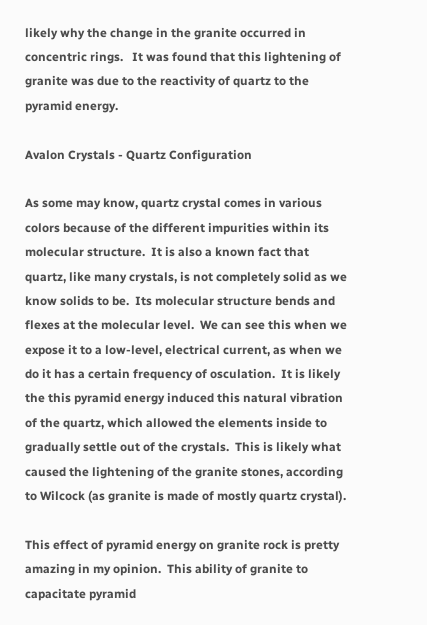likely why the change in the granite occurred in concentric rings.   It was found that this lightening of granite was due to the reactivity of quartz to the pyramid energy.

Avalon Crystals - Quartz Configuration

As some may know, quartz crystal comes in various colors because of the different impurities within its molecular structure.  It is also a known fact that quartz, like many crystals, is not completely solid as we know solids to be.  Its molecular structure bends and flexes at the molecular level.  We can see this when we expose it to a low-level, electrical current, as when we do it has a certain frequency of osculation.  It is likely the this pyramid energy induced this natural vibration of the quartz, which allowed the elements inside to gradually settle out of the crystals.  This is likely what caused the lightening of the granite stones, according to Wilcock (as granite is made of mostly quartz crystal).

This effect of pyramid energy on granite rock is pretty amazing in my opinion.  This ability of granite to capacitate pyramid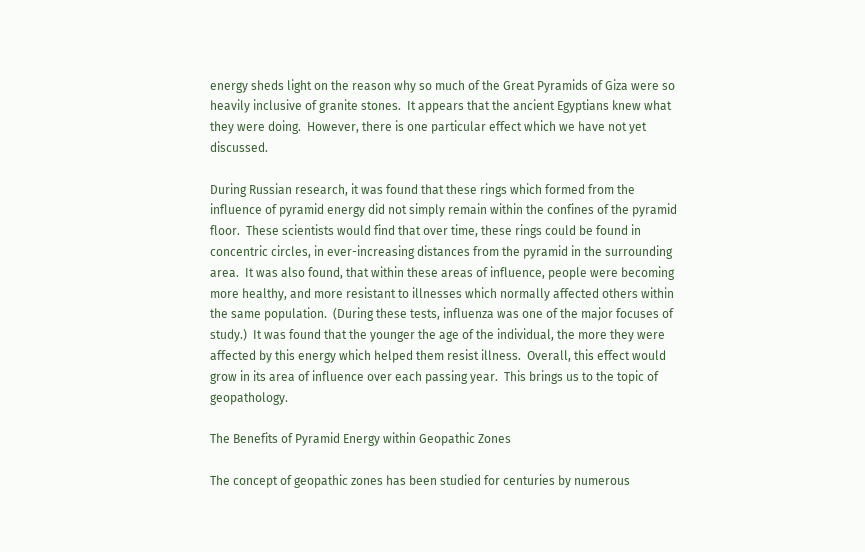energy sheds light on the reason why so much of the Great Pyramids of Giza were so heavily inclusive of granite stones.  It appears that the ancient Egyptians knew what they were doing.  However, there is one particular effect which we have not yet discussed.

During Russian research, it was found that these rings which formed from the influence of pyramid energy did not simply remain within the confines of the pyramid floor.  These scientists would find that over time, these rings could be found in concentric circles, in ever-increasing distances from the pyramid in the surrounding area.  It was also found, that within these areas of influence, people were becoming more healthy, and more resistant to illnesses which normally affected others within the same population.  (During these tests, influenza was one of the major focuses of study.)  It was found that the younger the age of the individual, the more they were affected by this energy which helped them resist illness.  Overall, this effect would grow in its area of influence over each passing year.  This brings us to the topic of geopathology.

The Benefits of Pyramid Energy within Geopathic Zones

The concept of geopathic zones has been studied for centuries by numerous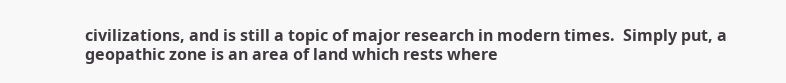civilizations, and is still a topic of major research in modern times.  Simply put, a geopathic zone is an area of land which rests where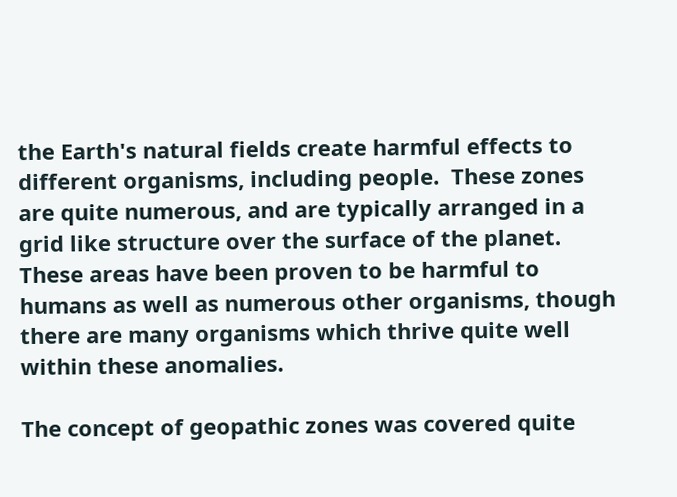the Earth's natural fields create harmful effects to different organisms, including people.  These zones are quite numerous, and are typically arranged in a grid like structure over the surface of the planet.  These areas have been proven to be harmful to humans as well as numerous other organisms, though there are many organisms which thrive quite well within these anomalies.

The concept of geopathic zones was covered quite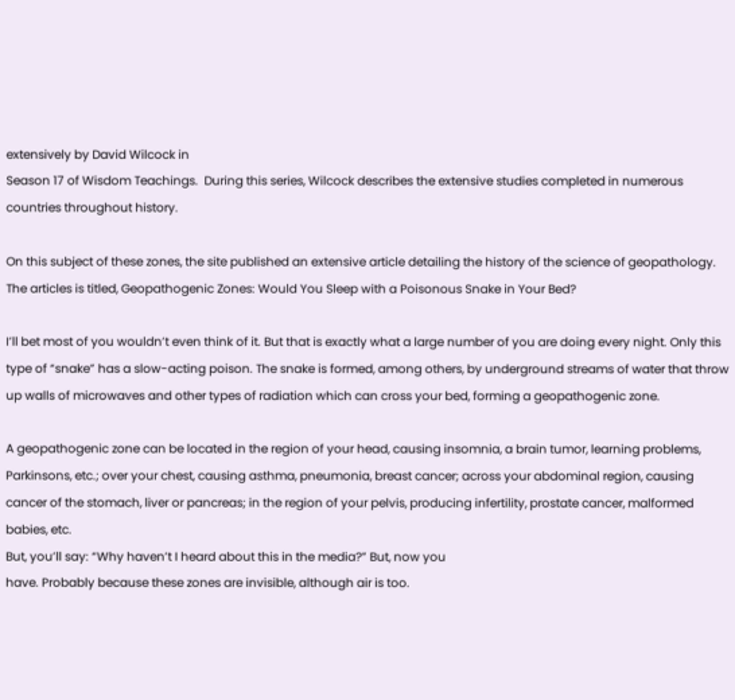extensively by David Wilcock in
Season 17 of Wisdom Teachings.  During this series, Wilcock describes the extensive studies completed in numerous countries throughout history.

On this subject of these zones, the site published an extensive article detailing the history of the science of geopathology.  The articles is titled, Geopathogenic Zones: Would You Sleep with a Poisonous Snake in Your Bed?

I’ll bet most of you wouldn’t even think of it. But that is exactly what a large number of you are doing every night. Only this type of “snake” has a slow-acting poison. The snake is formed, among others, by underground streams of water that throw up walls of microwaves and other types of radiation which can cross your bed, forming a geopathogenic zone.

A geopathogenic zone can be located in the region of your head, causing insomnia, a brain tumor, learning problems, Parkinsons, etc.; over your chest, causing asthma, pneumonia, breast cancer; across your abdominal region, causing cancer of the stomach, liver or pancreas; in the region of your pelvis, producing infertility, prostate cancer, malformed babies, etc.
But, you’ll say: “Why haven’t I heard about this in the media?” But, now you
have. Probably because these zones are invisible, although air is too.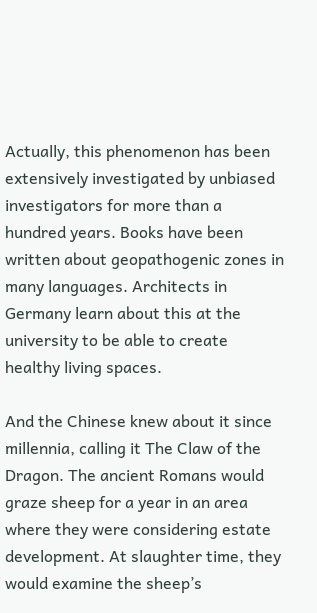Actually, this phenomenon has been extensively investigated by unbiased investigators for more than a hundred years. Books have been written about geopathogenic zones in many languages. Architects in Germany learn about this at the university to be able to create healthy living spaces.

And the Chinese knew about it since millennia, calling it The Claw of the Dragon. The ancient Romans would graze sheep for a year in an area where they were considering estate development. At slaughter time, they would examine the sheep’s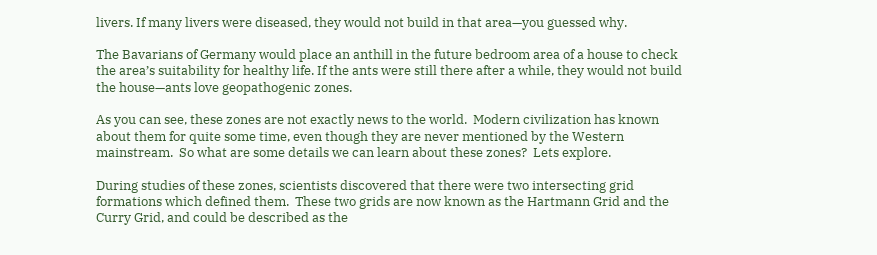livers. If many livers were diseased, they would not build in that area—you guessed why.

The Bavarians of Germany would place an anthill in the future bedroom area of a house to check the area’s suitability for healthy life. If the ants were still there after a while, they would not build the house—ants love geopathogenic zones.

As you can see, these zones are not exactly news to the world.  Modern civilization has known about them for quite some time, even though they are never mentioned by the Western mainstream.  So what are some details we can learn about these zones?  Lets explore.

During studies of these zones, scientists discovered that there were two intersecting grid formations which defined them.  These two grids are now known as the Hartmann Grid and the Curry Grid, and could be described as the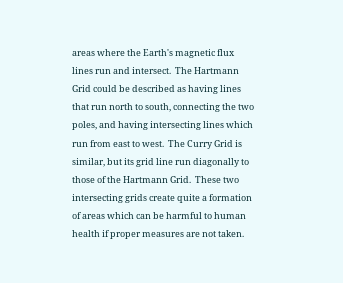areas where the Earth's magnetic flux lines run and intersect.  The Hartmann Grid could be described as having lines that run north to south, connecting the two poles, and having intersecting lines which run from east to west.  The Curry Grid is similar, but its grid line run diagonally to those of the Hartmann Grid.  These two intersecting grids create quite a formation of areas which can be harmful to human health if proper measures are not taken.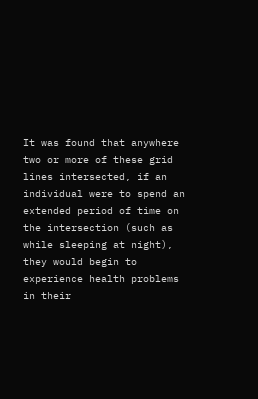It was found that anywhere two or more of these grid lines intersected, if an individual were to spend an extended period of time on the intersection (such as while sleeping at night), they would begin to experience health problems in their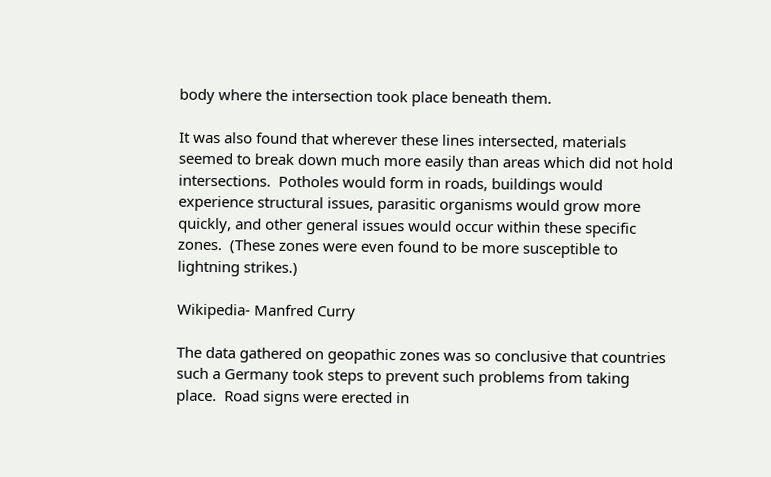body where the intersection took place beneath them.

It was also found that wherever these lines intersected, materials seemed to break down much more easily than areas which did not hold intersections.  Potholes would form in roads, buildings would experience structural issues, parasitic organisms would grow more quickly, and other general issues would occur within these specific zones.  (These zones were even found to be more susceptible to lightning strikes.)

Wikipedia- Manfred Curry

The data gathered on geopathic zones was so conclusive that countries such a Germany took steps to prevent such problems from taking place.  Road signs were erected in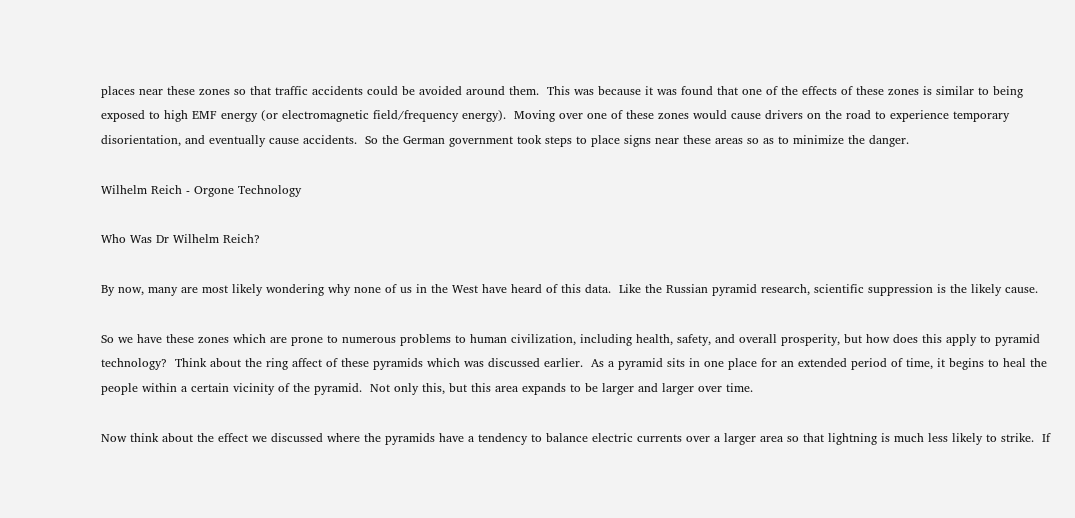places near these zones so that traffic accidents could be avoided around them.  This was because it was found that one of the effects of these zones is similar to being exposed to high EMF energy (or electromagnetic field/frequency energy).  Moving over one of these zones would cause drivers on the road to experience temporary disorientation, and eventually cause accidents.  So the German government took steps to place signs near these areas so as to minimize the danger.

Wilhelm Reich - Orgone Technology

Who Was Dr Wilhelm Reich?

By now, many are most likely wondering why none of us in the West have heard of this data.  Like the Russian pyramid research, scientific suppression is the likely cause.

So we have these zones which are prone to numerous problems to human civilization, including health, safety, and overall prosperity, but how does this apply to pyramid technology?  Think about the ring affect of these pyramids which was discussed earlier.  As a pyramid sits in one place for an extended period of time, it begins to heal the people within a certain vicinity of the pyramid.  Not only this, but this area expands to be larger and larger over time.

Now think about the effect we discussed where the pyramids have a tendency to balance electric currents over a larger area so that lightning is much less likely to strike.  If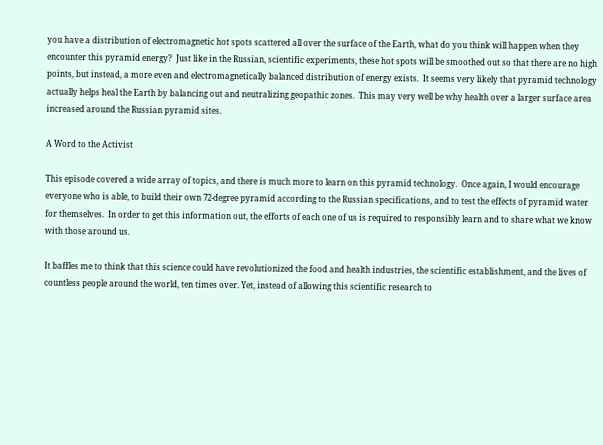you have a distribution of electromagnetic hot spots scattered all over the surface of the Earth, what do you think will happen when they encounter this pyramid energy?  Just like in the Russian, scientific experiments, these hot spots will be smoothed out so that there are no high points, but instead, a more even and electromagnetically balanced distribution of energy exists.  It seems very likely that pyramid technology actually helps heal the Earth by balancing out and neutralizing geopathic zones.  This may very well be why health over a larger surface area increased around the Russian pyramid sites.

A Word to the Activist

This episode covered a wide array of topics, and there is much more to learn on this pyramid technology.  Once again, I would encourage everyone who is able, to build their own 72-degree pyramid according to the Russian specifications, and to test the effects of pyramid water for themselves.  In order to get this information out, the efforts of each one of us is required to responsibly learn and to share what we know with those around us.

It baffles me to think that this science could have revolutionized the food and health industries, the scientific establishment, and the lives of countless people around the world, ten times over. Yet, instead of allowing this scientific research to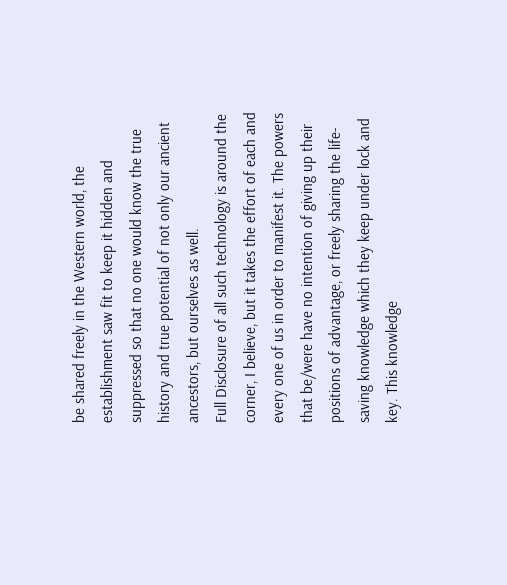be shared freely in the Western world, the establishment saw fit to keep it hidden and suppressed so that no one would know the true history and true potential of not only our ancient ancestors, but ourselves as well.
Full Disclosure of all such technology is around the corner, I believe, but it takes the effort of each and every one of us in order to manifest it. The powers that be/were have no intention of giving up their positions of advantage, or freely sharing the life-saving knowledge which they keep under lock and key. This knowledge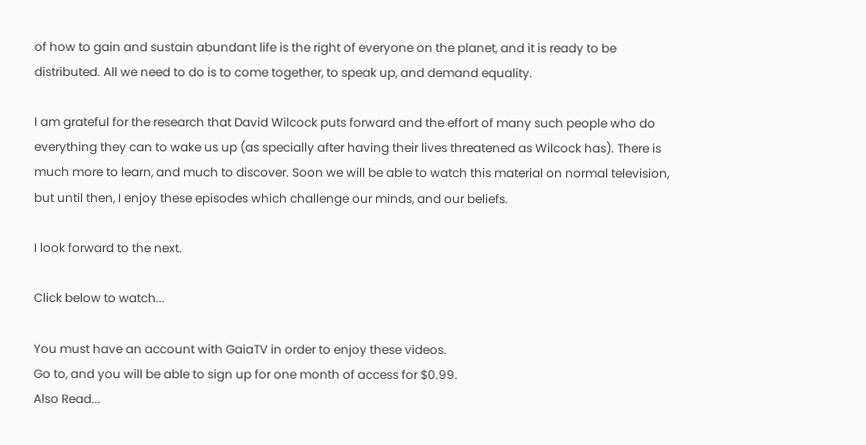of how to gain and sustain abundant life is the right of everyone on the planet, and it is ready to be distributed. All we need to do is to come together, to speak up, and demand equality.

I am grateful for the research that David Wilcock puts forward and the effort of many such people who do everything they can to wake us up (as specially after having their lives threatened as Wilcock has). There is much more to learn, and much to discover. Soon we will be able to watch this material on normal television, but until then, I enjoy these episodes which challenge our minds, and our beliefs.

I look forward to the next.

Click below to watch...

You must have an account with GaiaTV in order to enjoy these videos.
Go to, and you will be able to sign up for one month of access for $0.99.
Also Read...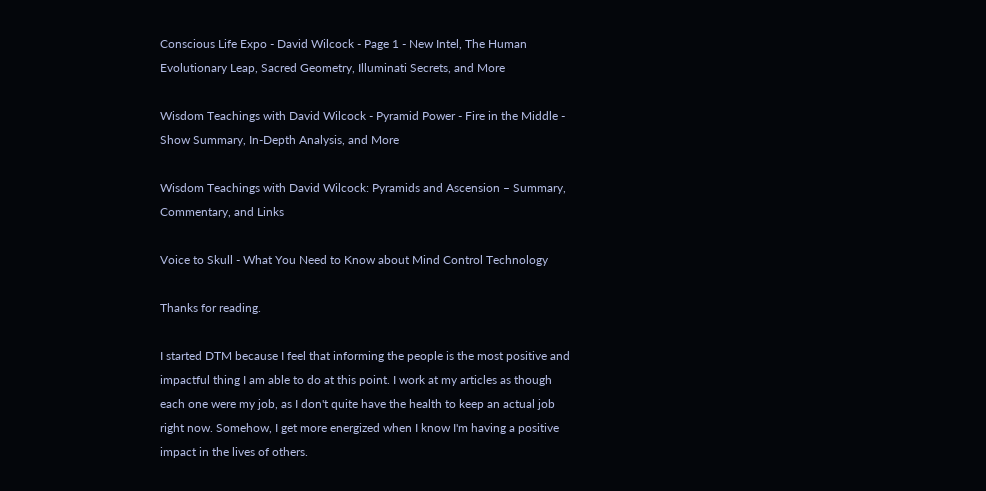Conscious Life Expo - David Wilcock - Page 1 - New Intel, The Human Evolutionary Leap, Sacred Geometry, Illuminati Secrets, and More

Wisdom Teachings with David Wilcock - Pyramid Power - Fire in the Middle - Show Summary, In-Depth Analysis, and More

Wisdom Teachings with David Wilcock: Pyramids and Ascension – Summary, Commentary, and Links

Voice to Skull - What You Need to Know about Mind Control Technology

Thanks for reading.

I started DTM because I feel that informing the people is the most positive and impactful thing I am able to do at this point. I work at my articles as though each one were my job, as I don't quite have the health to keep an actual job right now. Somehow, I get more energized when I know I'm having a positive impact in the lives of others.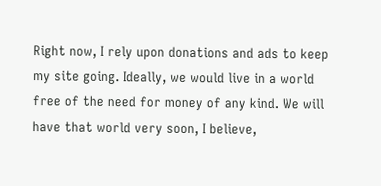Right now, I rely upon donations and ads to keep my site going. Ideally, we would live in a world free of the need for money of any kind. We will have that world very soon, I believe,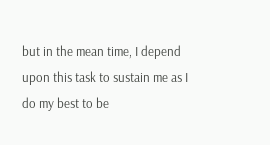but in the mean time, I depend upon this task to sustain me as I do my best to be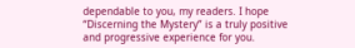dependable to you, my readers. I hope “Discerning the Mystery” is a truly positive and progressive experience for you.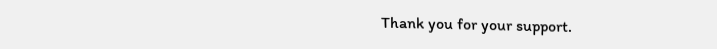Thank you for your support.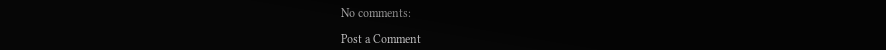No comments:

Post a Comment